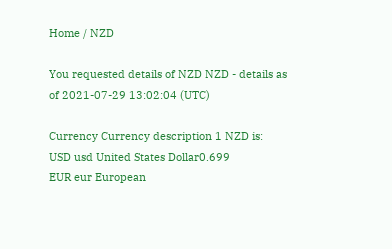Home / NZD

You requested details of NZD NZD - details as of 2021-07-29 13:02:04 (UTC)

Currency Currency description 1 NZD is:
USD usd United States Dollar0.699
EUR eur European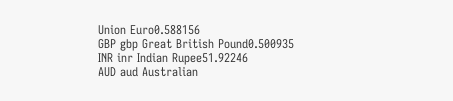Union Euro0.588156
GBP gbp Great British Pound0.500935
INR inr Indian Rupee51.92246
AUD aud Australian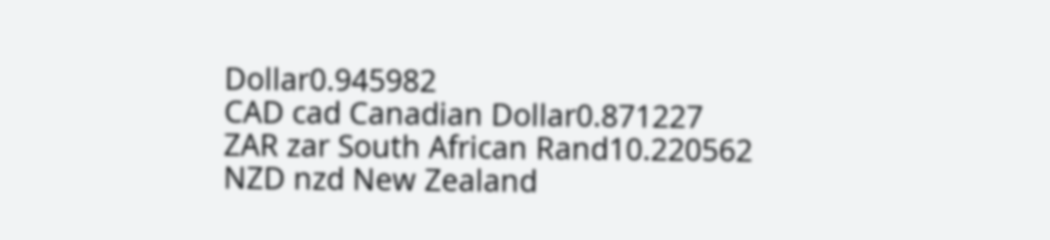Dollar0.945982
CAD cad Canadian Dollar0.871227
ZAR zar South African Rand10.220562
NZD nzd New Zealand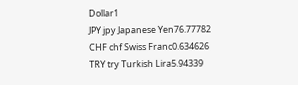Dollar1
JPY jpy Japanese Yen76.77782
CHF chf Swiss Franc0.634626
TRY try Turkish Lira5.94339